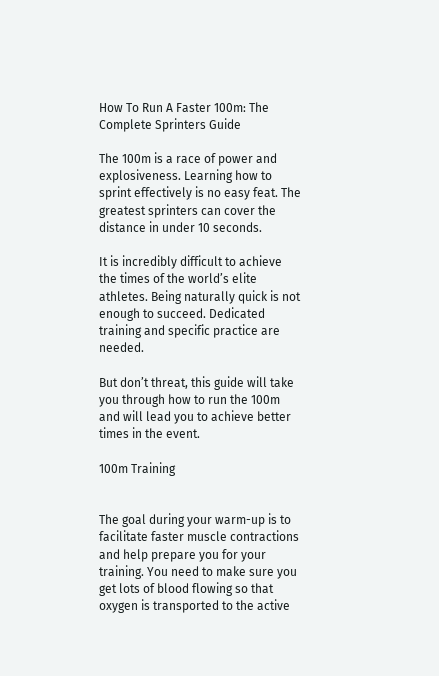How To Run A Faster 100m: The Complete Sprinters Guide

The 100m is a race of power and explosiveness. Learning how to sprint effectively is no easy feat. The greatest sprinters can cover the distance in under 10 seconds.

It is incredibly difficult to achieve the times of the world’s elite athletes. Being naturally quick is not enough to succeed. Dedicated training and specific practice are needed.

But don’t threat, this guide will take you through how to run the 100m and will lead you to achieve better times in the event.

100m Training


The goal during your warm-up is to facilitate faster muscle contractions and help prepare you for your training. You need to make sure you get lots of blood flowing so that oxygen is transported to the active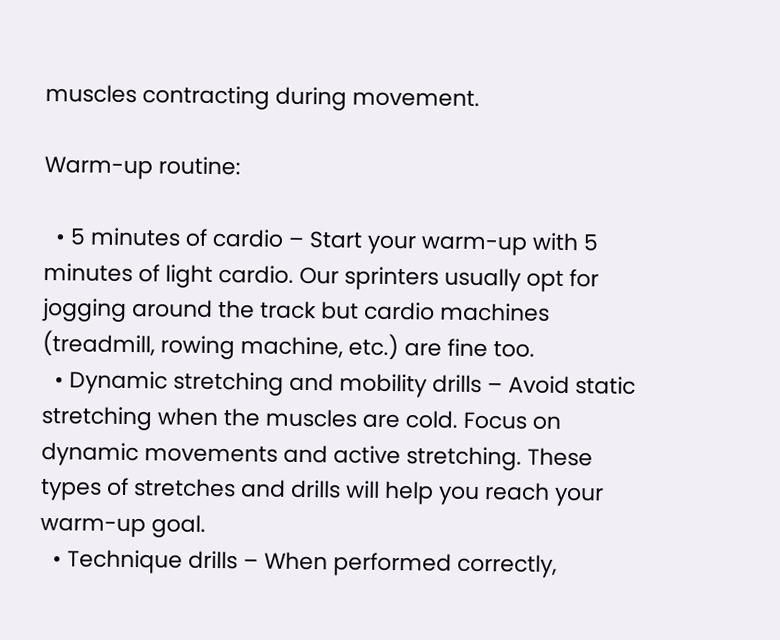muscles contracting during movement.

Warm-up routine:

  • 5 minutes of cardio – Start your warm-up with 5 minutes of light cardio. Our sprinters usually opt for jogging around the track but cardio machines (treadmill, rowing machine, etc.) are fine too.
  • Dynamic stretching and mobility drills – Avoid static stretching when the muscles are cold. Focus on dynamic movements and active stretching. These types of stretches and drills will help you reach your warm-up goal.
  • Technique drills – When performed correctly,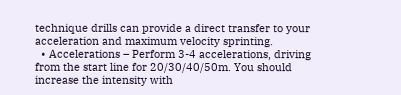technique drills can provide a direct transfer to your acceleration and maximum velocity sprinting.
  • Accelerations – Perform 3-4 accelerations, driving from the start line for 20/30/40/50m. You should increase the intensity with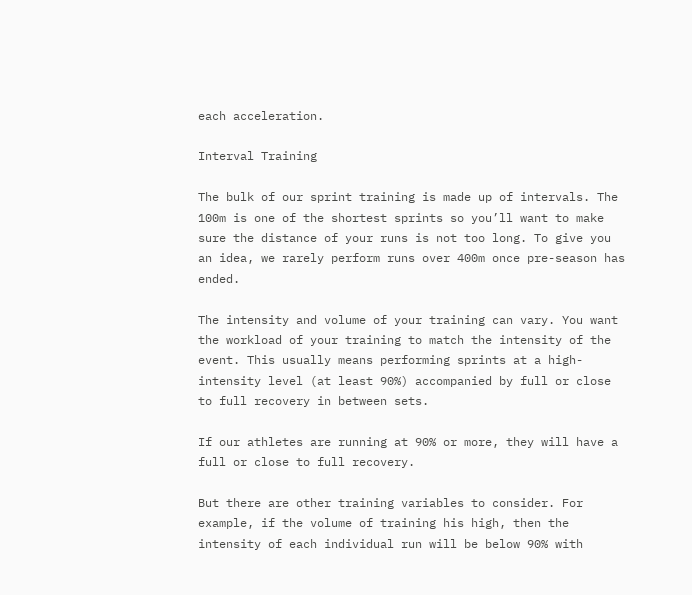each acceleration.

Interval Training

The bulk of our sprint training is made up of intervals. The 100m is one of the shortest sprints so you’ll want to make sure the distance of your runs is not too long. To give you an idea, we rarely perform runs over 400m once pre-season has ended.

The intensity and volume of your training can vary. You want the workload of your training to match the intensity of the event. This usually means performing sprints at a high-intensity level (at least 90%) accompanied by full or close to full recovery in between sets.

If our athletes are running at 90% or more, they will have a full or close to full recovery.

But there are other training variables to consider. For example, if the volume of training his high, then the intensity of each individual run will be below 90% with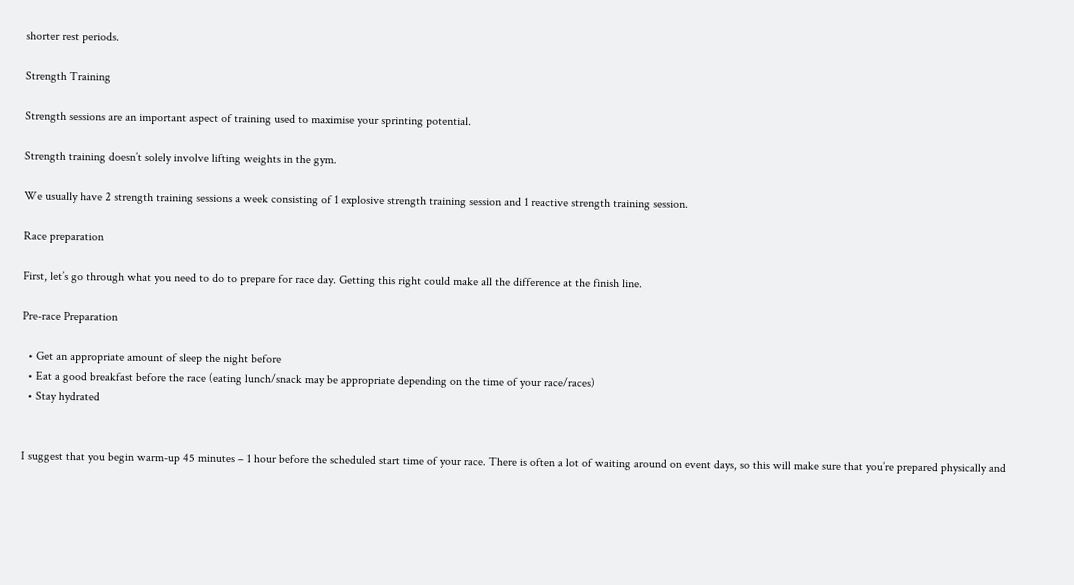shorter rest periods.

Strength Training

Strength sessions are an important aspect of training used to maximise your sprinting potential.

Strength training doesn’t solely involve lifting weights in the gym.

We usually have 2 strength training sessions a week consisting of 1 explosive strength training session and 1 reactive strength training session.

Race preparation

First, let’s go through what you need to do to prepare for race day. Getting this right could make all the difference at the finish line.

Pre-race Preparation

  • Get an appropriate amount of sleep the night before
  • Eat a good breakfast before the race (eating lunch/snack may be appropriate depending on the time of your race/races)
  • Stay hydrated


I suggest that you begin warm-up 45 minutes – 1 hour before the scheduled start time of your race. There is often a lot of waiting around on event days, so this will make sure that you’re prepared physically and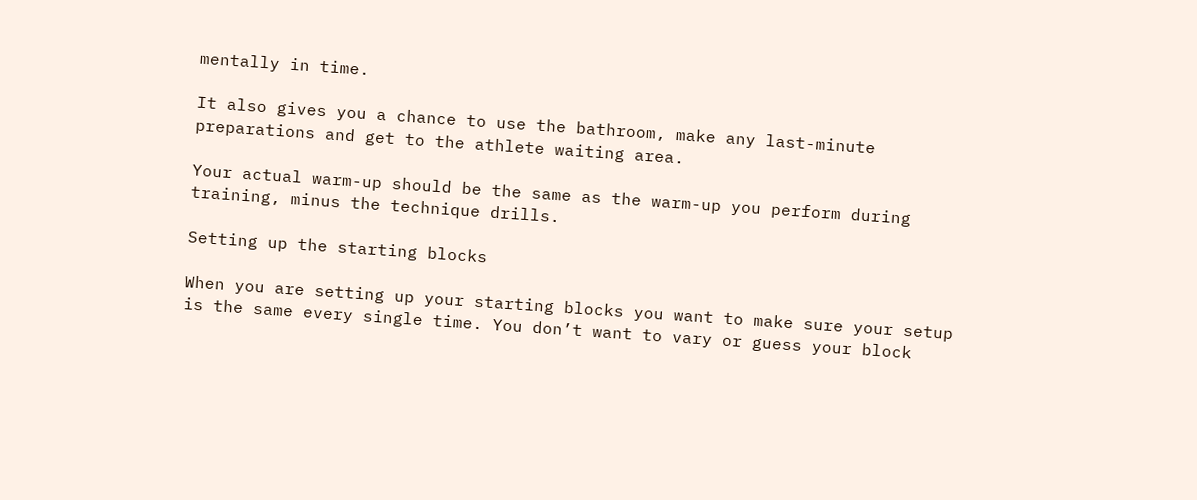mentally in time.

It also gives you a chance to use the bathroom, make any last-minute preparations and get to the athlete waiting area.

Your actual warm-up should be the same as the warm-up you perform during training, minus the technique drills.

Setting up the starting blocks

When you are setting up your starting blocks you want to make sure your setup is the same every single time. You don’t want to vary or guess your block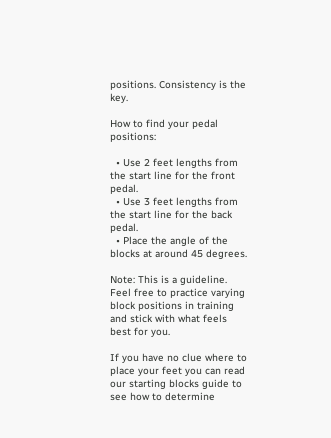positions. Consistency is the key.

How to find your pedal positions:

  • Use 2 feet lengths from the start line for the front pedal.
  • Use 3 feet lengths from the start line for the back pedal.
  • Place the angle of the blocks at around 45 degrees.

Note: This is a guideline. Feel free to practice varying block positions in training and stick with what feels best for you.

If you have no clue where to place your feet you can read our starting blocks guide to see how to determine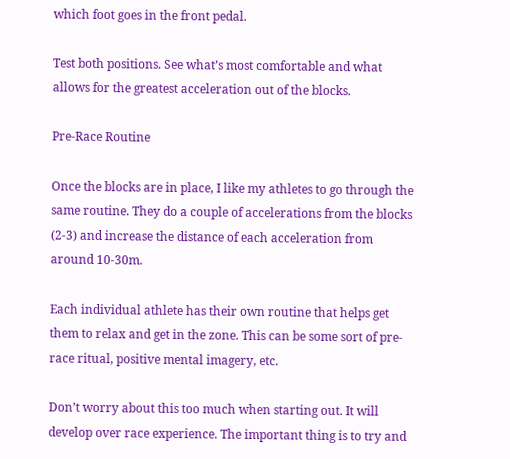which foot goes in the front pedal.

Test both positions. See what’s most comfortable and what allows for the greatest acceleration out of the blocks.

Pre-Race Routine

Once the blocks are in place, I like my athletes to go through the same routine. They do a couple of accelerations from the blocks (2-3) and increase the distance of each acceleration from around 10-30m.

Each individual athlete has their own routine that helps get them to relax and get in the zone. This can be some sort of pre-race ritual, positive mental imagery, etc.

Don’t worry about this too much when starting out. It will develop over race experience. The important thing is to try and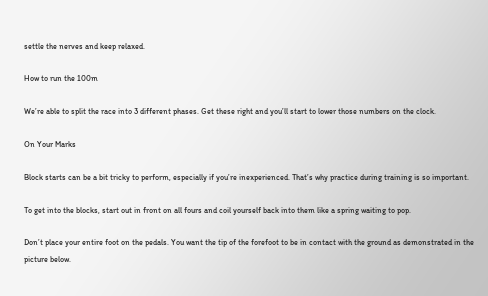settle the nerves and keep relaxed.

How to run the 100m

We’re able to split the race into 3 different phases. Get these right and you’ll start to lower those numbers on the clock.

On Your Marks

Block starts can be a bit tricky to perform, especially if you’re inexperienced. That’s why practice during training is so important.

To get into the blocks, start out in front on all fours and coil yourself back into them like a spring waiting to pop.

Don’t place your entire foot on the pedals. You want the tip of the forefoot to be in contact with the ground as demonstrated in the picture below.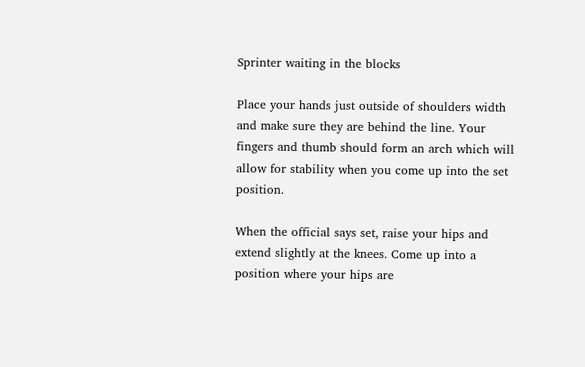Sprinter waiting in the blocks

Place your hands just outside of shoulders width and make sure they are behind the line. Your fingers and thumb should form an arch which will allow for stability when you come up into the set position.

When the official says set, raise your hips and extend slightly at the knees. Come up into a position where your hips are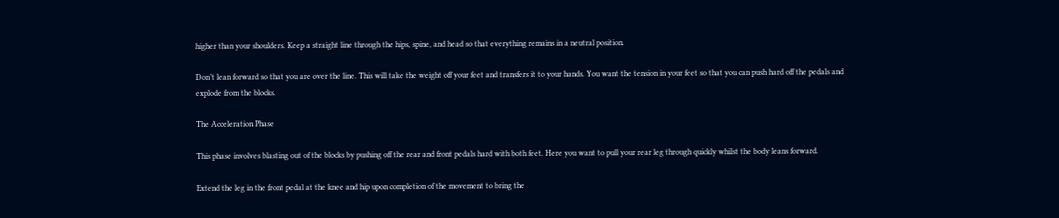higher than your shoulders. Keep a straight line through the hips, spine, and head so that everything remains in a neutral position.

Don’t lean forward so that you are over the line. This will take the weight off your feet and transfers it to your hands. You want the tension in your feet so that you can push hard off the pedals and explode from the blocks.

The Acceleration Phase

This phase involves blasting out of the blocks by pushing off the rear and front pedals hard with both feet. Here you want to pull your rear leg through quickly whilst the body leans forward.

Extend the leg in the front pedal at the knee and hip upon completion of the movement to bring the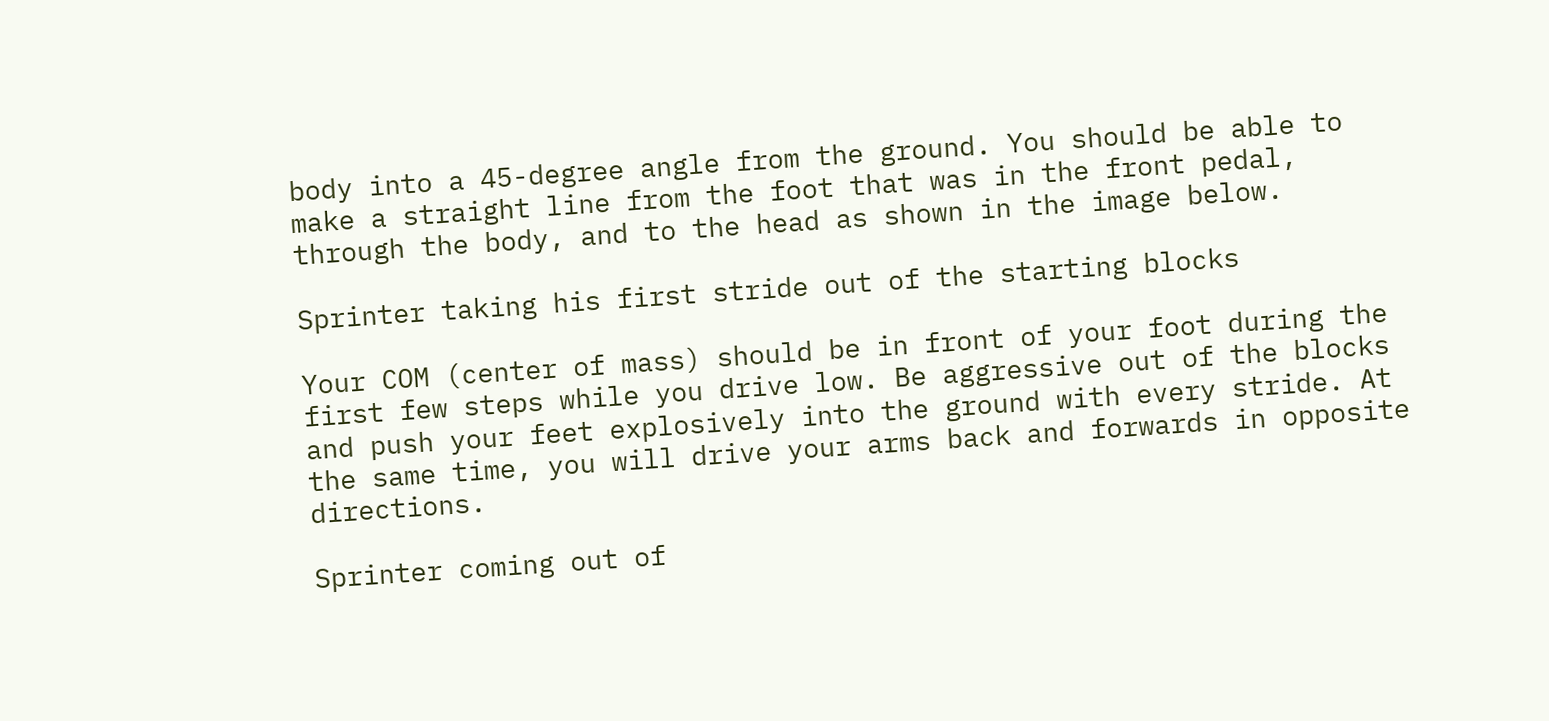body into a 45-degree angle from the ground. You should be able to make a straight line from the foot that was in the front pedal, through the body, and to the head as shown in the image below.

Sprinter taking his first stride out of the starting blocks

Your COM (center of mass) should be in front of your foot during the first few steps while you drive low. Be aggressive out of the blocks and push your feet explosively into the ground with every stride. At the same time, you will drive your arms back and forwards in opposite directions.

Sprinter coming out of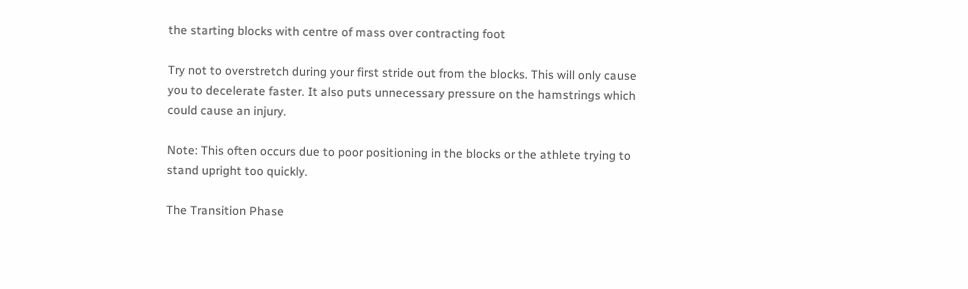the starting blocks with centre of mass over contracting foot

Try not to overstretch during your first stride out from the blocks. This will only cause you to decelerate faster. It also puts unnecessary pressure on the hamstrings which could cause an injury.

Note: This often occurs due to poor positioning in the blocks or the athlete trying to stand upright too quickly.

The Transition Phase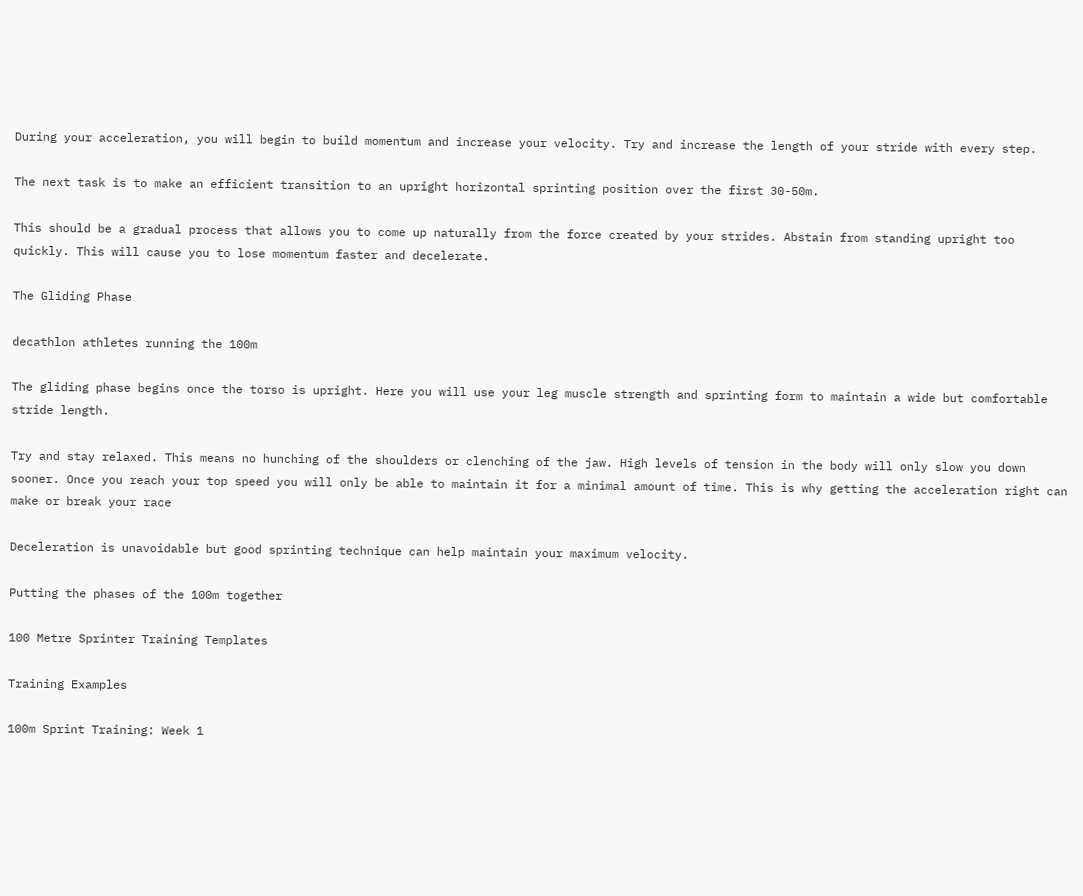During your acceleration, you will begin to build momentum and increase your velocity. Try and increase the length of your stride with every step.

The next task is to make an efficient transition to an upright horizontal sprinting position over the first 30-50m.

This should be a gradual process that allows you to come up naturally from the force created by your strides. Abstain from standing upright too quickly. This will cause you to lose momentum faster and decelerate.

The Gliding Phase

decathlon athletes running the 100m

The gliding phase begins once the torso is upright. Here you will use your leg muscle strength and sprinting form to maintain a wide but comfortable stride length.

Try and stay relaxed. This means no hunching of the shoulders or clenching of the jaw. High levels of tension in the body will only slow you down sooner. Once you reach your top speed you will only be able to maintain it for a minimal amount of time. This is why getting the acceleration right can make or break your race

Deceleration is unavoidable but good sprinting technique can help maintain your maximum velocity.

Putting the phases of the 100m together

100 Metre Sprinter Training Templates

Training Examples

100m Sprint Training: Week 1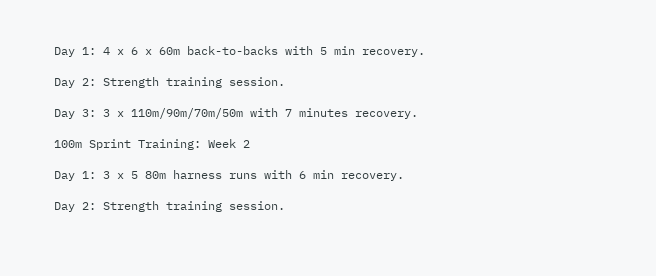Day 1: 4 x 6 x 60m back-to-backs with 5 min recovery.

Day 2: Strength training session.

Day 3: 3 x 110m/90m/70m/50m with 7 minutes recovery.

100m Sprint Training: Week 2

Day 1: 3 x 5 80m harness runs with 6 min recovery.

Day 2: Strength training session.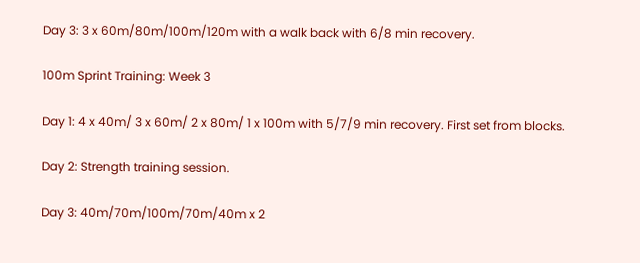Day 3: 3 x 60m/80m/100m/120m with a walk back with 6/8 min recovery.

100m Sprint Training: Week 3

Day 1: 4 x 40m/ 3 x 60m/ 2 x 80m/ 1 x 100m with 5/7/9 min recovery. First set from blocks.

Day 2: Strength training session.

Day 3: 40m/70m/100m/70m/40m x 2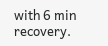with 6 min recovery.